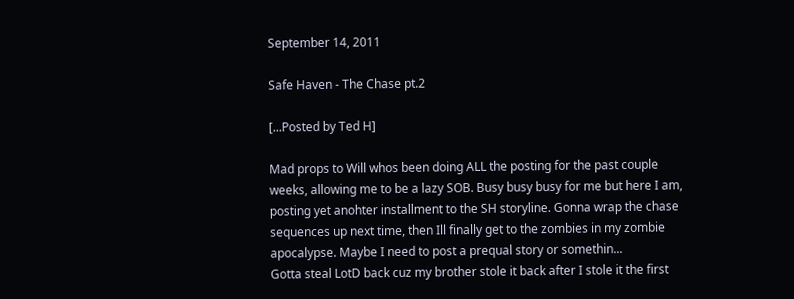September 14, 2011

Safe Haven - The Chase pt.2

[...Posted by Ted H]

Mad props to Will whos been doing ALL the posting for the past couple weeks, allowing me to be a lazy SOB. Busy busy busy for me but here I am, posting yet anohter installment to the SH storyline. Gonna wrap the chase sequences up next time, then Ill finally get to the zombies in my zombie apocalypse. Maybe I need to post a prequal story or somethin...
Gotta steal LotD back cuz my brother stole it back after I stole it the first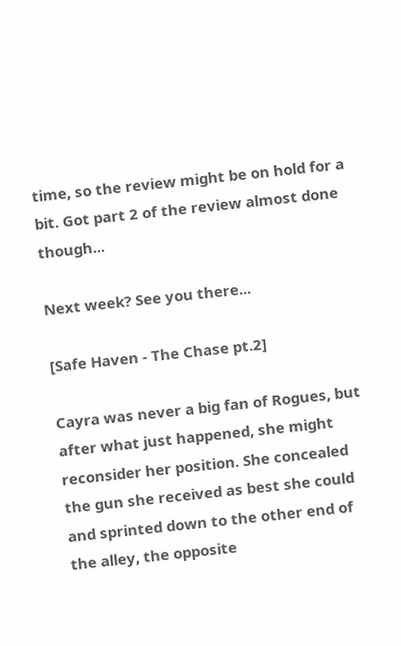time, so the review might be on hold for a bit. Got part 2 of the review almost done though...

Next week? See you there...

[Safe Haven - The Chase pt.2]

Cayra was never a big fan of Rogues, but after what just happened, she might reconsider her position. She concealed the gun she received as best she could and sprinted down to the other end of the alley, the opposite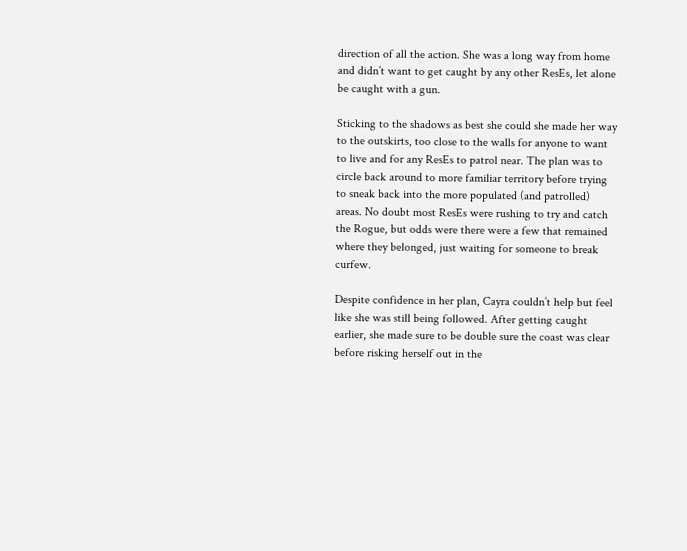direction of all the action. She was a long way from home and didn’t want to get caught by any other ResEs, let alone be caught with a gun.

Sticking to the shadows as best she could she made her way to the outskirts, too close to the walls for anyone to want to live and for any ResEs to patrol near. The plan was to circle back around to more familiar territory before trying to sneak back into the more populated (and patrolled) areas. No doubt most ResEs were rushing to try and catch the Rogue, but odds were there were a few that remained where they belonged, just waiting for someone to break curfew.

Despite confidence in her plan, Cayra couldn’t help but feel like she was still being followed. After getting caught earlier, she made sure to be double sure the coast was clear before risking herself out in the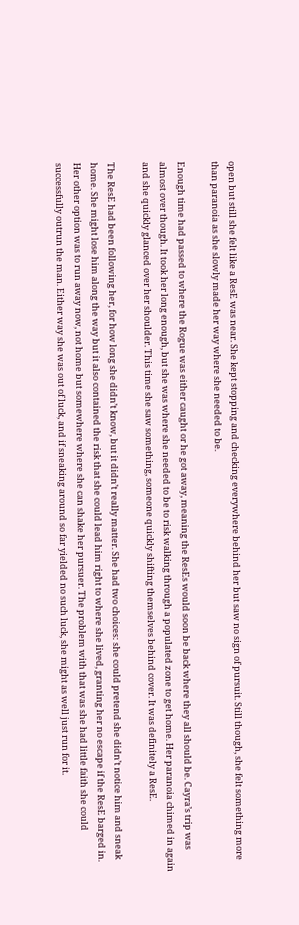open but still she felt like a ResE was near. She kept stopping and checking everywhere behind her but saw no sign of pursuit. Still though, she felt something more than paranoia as she slowly made her way where she needed to be.

Enough time had passed to where the Rogue was either caught or he got away, meaning the ResEs would soon be back where they all should be. Cayra’s trip was almost over though. It took her long enough, but she was where she needed to be to risk walking through a populated zone to get home. Her paranoia chimed in again and she quickly glanced over her shoulder. This time she saw something, someone quickly shifting themselves behind cover. It was definitely a ResE.

The ResE had been following her, for how long she didn’t know, but it didn’t really matter. She had two choices: she could pretend she didn’t notice him and sneak home. She might lose him along the way but it also contained the risk that she could lead him right to where she lived, granting her no escape if the ResE barged in. Her other option was to run away now, not home but somewhere where she can shake her pursuer. The problem with that was she had little faith she could successfully outrun the man. Either way she was out of luck, and if sneaking around so far yielded no such luck, she might as well just run for it.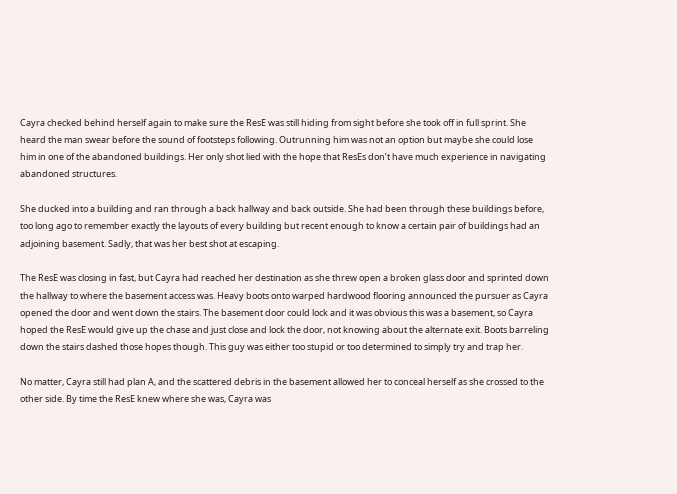Cayra checked behind herself again to make sure the ResE was still hiding from sight before she took off in full sprint. She heard the man swear before the sound of footsteps following. Outrunning him was not an option but maybe she could lose him in one of the abandoned buildings. Her only shot lied with the hope that ResEs don’t have much experience in navigating abandoned structures.

She ducked into a building and ran through a back hallway and back outside. She had been through these buildings before, too long ago to remember exactly the layouts of every building but recent enough to know a certain pair of buildings had an adjoining basement. Sadly, that was her best shot at escaping.

The ResE was closing in fast, but Cayra had reached her destination as she threw open a broken glass door and sprinted down the hallway to where the basement access was. Heavy boots onto warped hardwood flooring announced the pursuer as Cayra opened the door and went down the stairs. The basement door could lock and it was obvious this was a basement, so Cayra hoped the ResE would give up the chase and just close and lock the door, not knowing about the alternate exit. Boots barreling down the stairs dashed those hopes though. This guy was either too stupid or too determined to simply try and trap her.

No matter, Cayra still had plan A, and the scattered debris in the basement allowed her to conceal herself as she crossed to the other side. By time the ResE knew where she was, Cayra was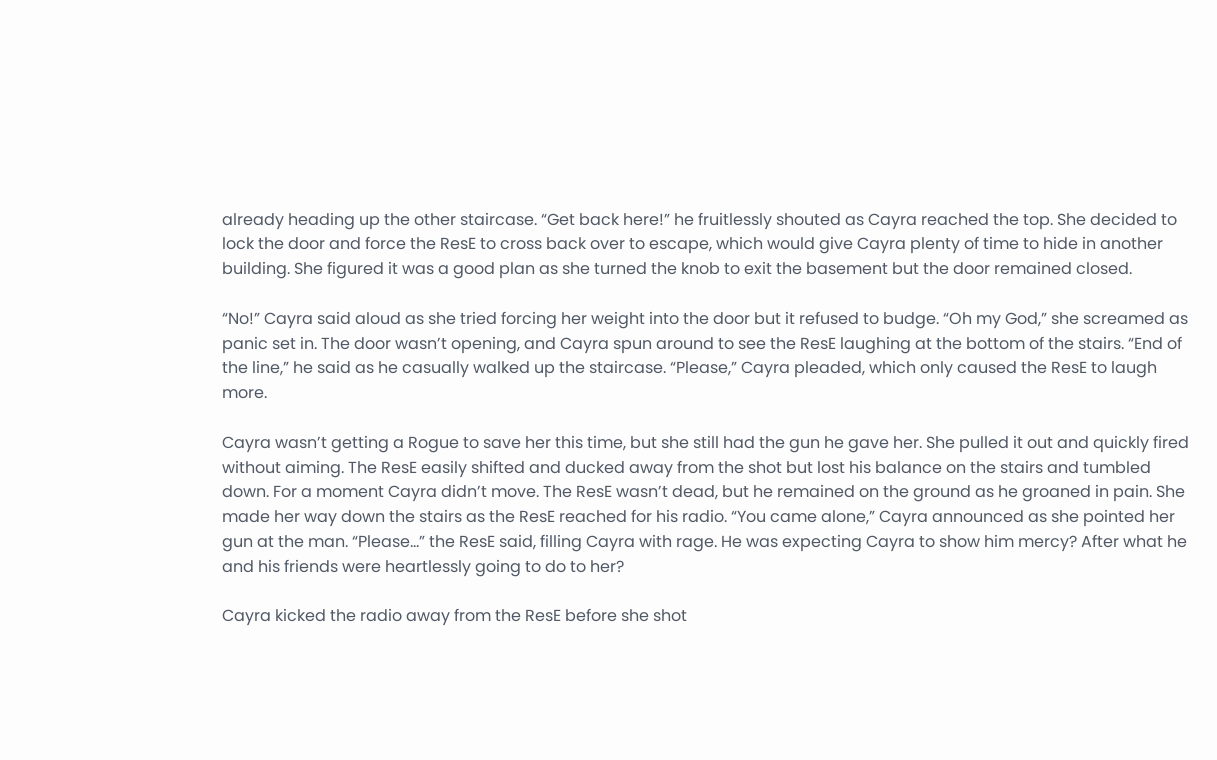already heading up the other staircase. “Get back here!” he fruitlessly shouted as Cayra reached the top. She decided to lock the door and force the ResE to cross back over to escape, which would give Cayra plenty of time to hide in another building. She figured it was a good plan as she turned the knob to exit the basement but the door remained closed.

“No!” Cayra said aloud as she tried forcing her weight into the door but it refused to budge. “Oh my God,” she screamed as panic set in. The door wasn’t opening, and Cayra spun around to see the ResE laughing at the bottom of the stairs. “End of the line,” he said as he casually walked up the staircase. “Please,” Cayra pleaded, which only caused the ResE to laugh more.

Cayra wasn’t getting a Rogue to save her this time, but she still had the gun he gave her. She pulled it out and quickly fired without aiming. The ResE easily shifted and ducked away from the shot but lost his balance on the stairs and tumbled down. For a moment Cayra didn’t move. The ResE wasn’t dead, but he remained on the ground as he groaned in pain. She made her way down the stairs as the ResE reached for his radio. “You came alone,” Cayra announced as she pointed her gun at the man. “Please…” the ResE said, filling Cayra with rage. He was expecting Cayra to show him mercy? After what he and his friends were heartlessly going to do to her?

Cayra kicked the radio away from the ResE before she shot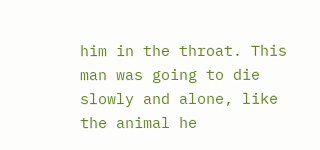him in the throat. This man was going to die slowly and alone, like the animal he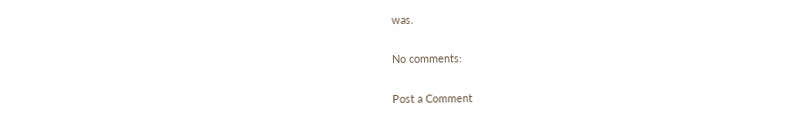was.

No comments:

Post a Comment